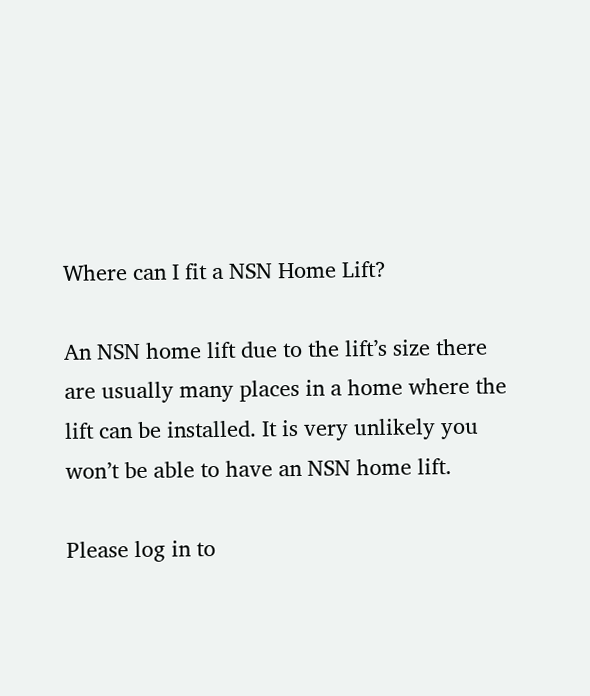Where can I fit a NSN Home Lift?

An NSN home lift due to the lift’s size there are usually many places in a home where the lift can be installed. It is very unlikely you won’t be able to have an NSN home lift.

Please log in to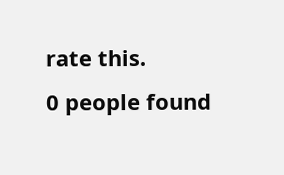rate this.
0 people found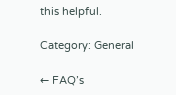this helpful.

Category: General

← FAQ’s